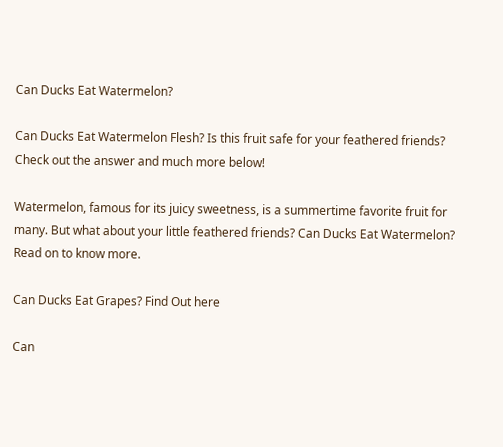Can Ducks Eat Watermelon?

Can Ducks Eat Watermelon Flesh? Is this fruit safe for your feathered friends? Check out the answer and much more below!

Watermelon, famous for its juicy sweetness, is a summertime favorite fruit for many. But what about your little feathered friends? Can Ducks Eat Watermelon? Read on to know more.

Can Ducks Eat Grapes? Find Out here

Can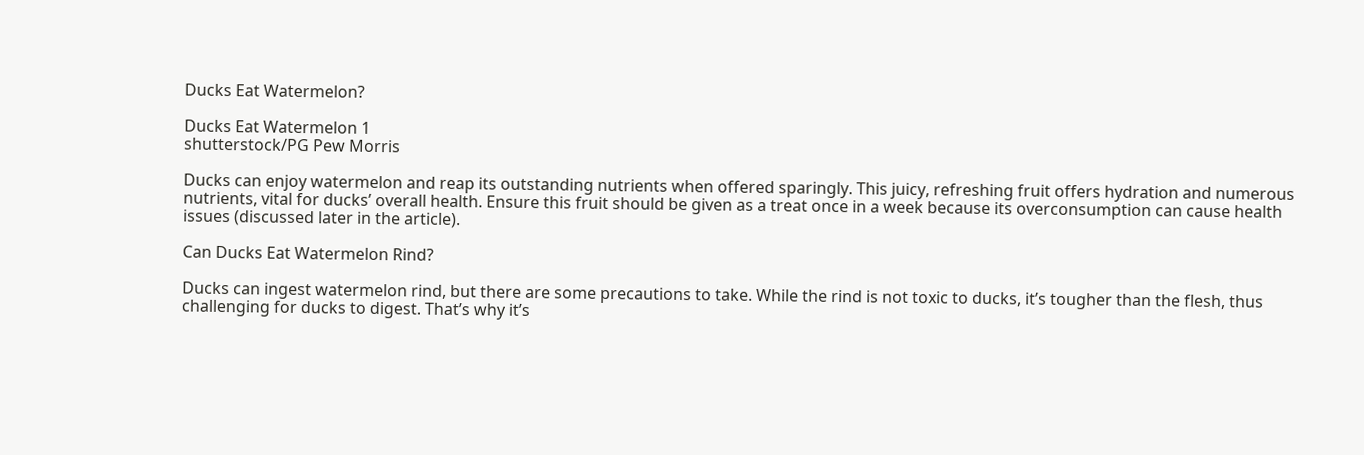Ducks Eat Watermelon?

Ducks Eat Watermelon 1
shutterstock/PG Pew Morris

Ducks can enjoy watermelon and reap its outstanding nutrients when offered sparingly. This juicy, refreshing fruit offers hydration and numerous nutrients, vital for ducks’ overall health. Ensure this fruit should be given as a treat once in a week because its overconsumption can cause health issues (discussed later in the article).

Can Ducks Eat Watermelon Rind?

Ducks can ingest watermelon rind, but there are some precautions to take. While the rind is not toxic to ducks, it’s tougher than the flesh, thus challenging for ducks to digest. That’s why it’s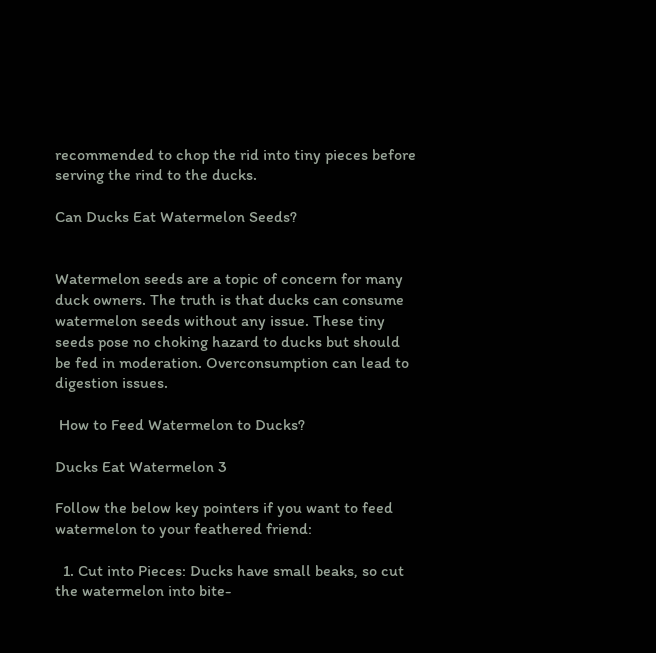recommended to chop the rid into tiny pieces before serving the rind to the ducks.

Can Ducks Eat Watermelon Seeds?


Watermelon seeds are a topic of concern for many duck owners. The truth is that ducks can consume watermelon seeds without any issue. These tiny seeds pose no choking hazard to ducks but should be fed in moderation. Overconsumption can lead to digestion issues.

 How to Feed Watermelon to Ducks?

Ducks Eat Watermelon 3

Follow the below key pointers if you want to feed watermelon to your feathered friend:

  1. Cut into Pieces: Ducks have small beaks, so cut the watermelon into bite-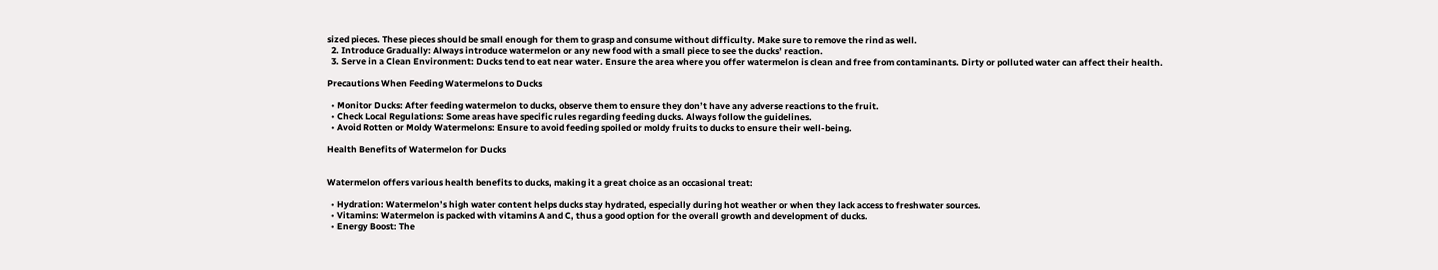sized pieces. These pieces should be small enough for them to grasp and consume without difficulty. Make sure to remove the rind as well.
  2. Introduce Gradually: Always introduce watermelon or any new food with a small piece to see the ducks’ reaction.
  3. Serve in a Clean Environment: Ducks tend to eat near water. Ensure the area where you offer watermelon is clean and free from contaminants. Dirty or polluted water can affect their health.

Precautions When Feeding Watermelons to Ducks

  • Monitor Ducks: After feeding watermelon to ducks, observe them to ensure they don’t have any adverse reactions to the fruit.
  • Check Local Regulations: Some areas have specific rules regarding feeding ducks. Always follow the guidelines.
  • Avoid Rotten or Moldy Watermelons: Ensure to avoid feeding spoiled or moldy fruits to ducks to ensure their well-being.

Health Benefits of Watermelon for Ducks


Watermelon offers various health benefits to ducks, making it a great choice as an occasional treat:

  • Hydration: Watermelon’s high water content helps ducks stay hydrated, especially during hot weather or when they lack access to freshwater sources.
  • Vitamins: Watermelon is packed with vitamins A and C, thus a good option for the overall growth and development of ducks.
  • Energy Boost: The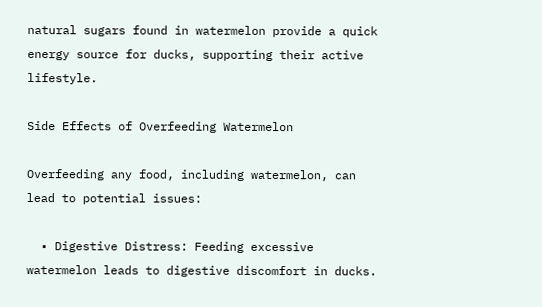natural sugars found in watermelon provide a quick energy source for ducks, supporting their active lifestyle.

Side Effects of Overfeeding Watermelon

Overfeeding any food, including watermelon, can lead to potential issues:

  • Digestive Distress: Feeding excessive watermelon leads to digestive discomfort in ducks.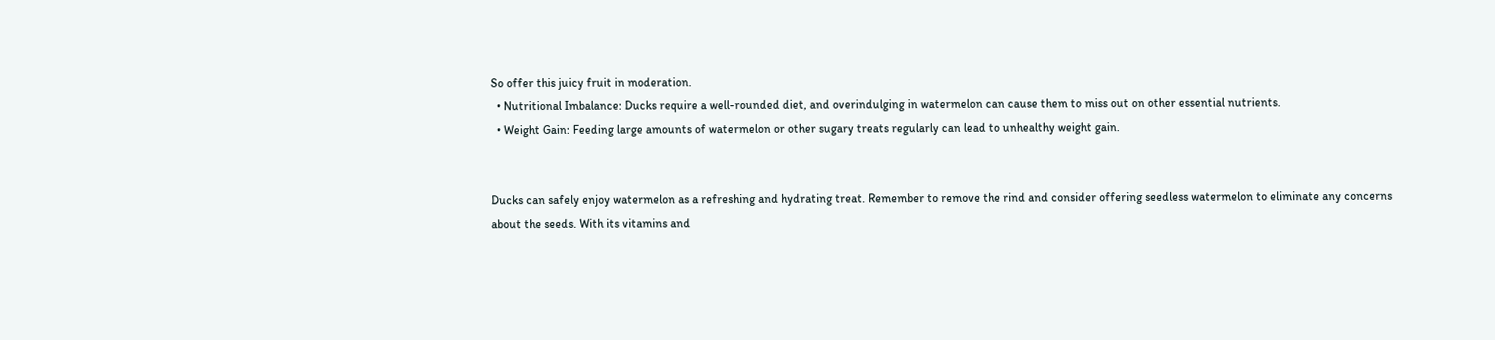So offer this juicy fruit in moderation.
  • Nutritional Imbalance: Ducks require a well-rounded diet, and overindulging in watermelon can cause them to miss out on other essential nutrients.
  • Weight Gain: Feeding large amounts of watermelon or other sugary treats regularly can lead to unhealthy weight gain.


Ducks can safely enjoy watermelon as a refreshing and hydrating treat. Remember to remove the rind and consider offering seedless watermelon to eliminate any concerns about the seeds. With its vitamins and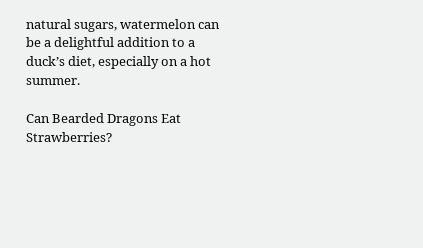natural sugars, watermelon can be a delightful addition to a duck’s diet, especially on a hot summer.

Can Bearded Dragons Eat Strawberries?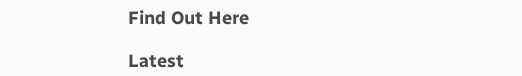Find Out Here

Latest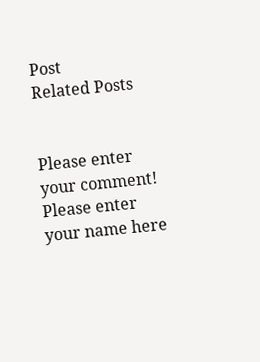Post
Related Posts


Please enter your comment!
Please enter your name here